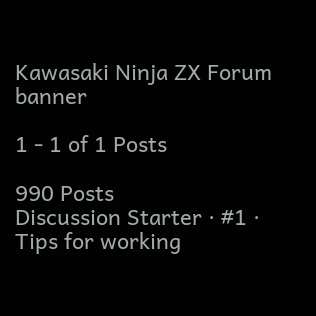Kawasaki Ninja ZX Forum banner

1 - 1 of 1 Posts

990 Posts
Discussion Starter · #1 ·
Tips for working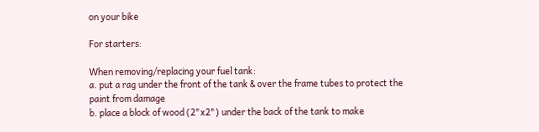on your bike

For starters:

When removing/replacing your fuel tank:
a. put a rag under the front of the tank & over the frame tubes to protect the paint from damage
b. place a block of wood (2"x2") under the back of the tank to make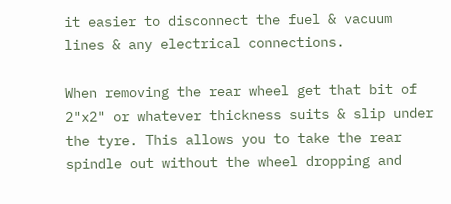it easier to disconnect the fuel & vacuum lines & any electrical connections.

When removing the rear wheel get that bit of 2"x2" or whatever thickness suits & slip under the tyre. This allows you to take the rear spindle out without the wheel dropping and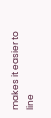makes it easier to line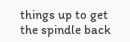things up to get the spindle back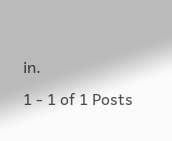in.
1 - 1 of 1 Posts